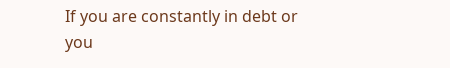If you are constantly in debt or you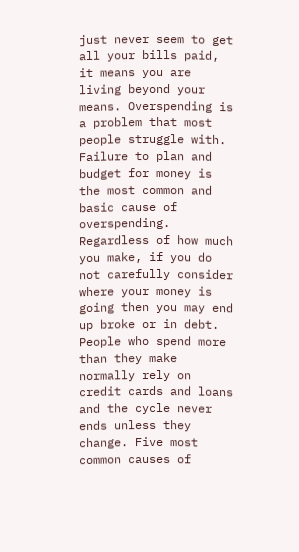just never seem to get all your bills paid, it means you are living beyond your means. Overspending is a problem that most people struggle with. Failure to plan and budget for money is the most common and basic cause of overspending. Regardless of how much you make, if you do not carefully consider where your money is going then you may end up broke or in debt. People who spend more than they make normally rely on credit cards and loans and the cycle never ends unless they change. Five most common causes of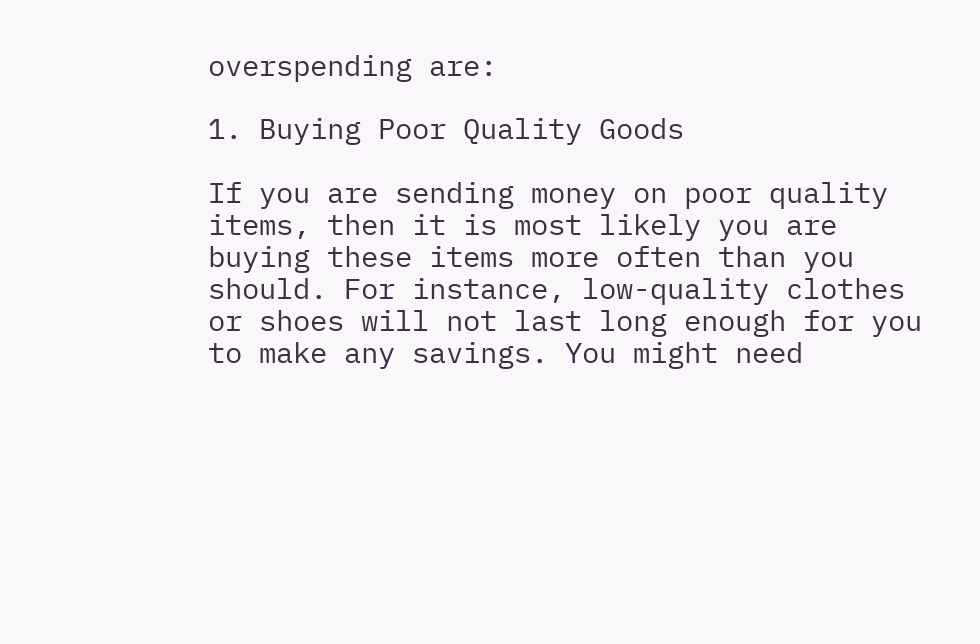overspending are:

1. Buying Poor Quality Goods

If you are sending money on poor quality items, then it is most likely you are buying these items more often than you should. For instance, low-quality clothes or shoes will not last long enough for you to make any savings. You might need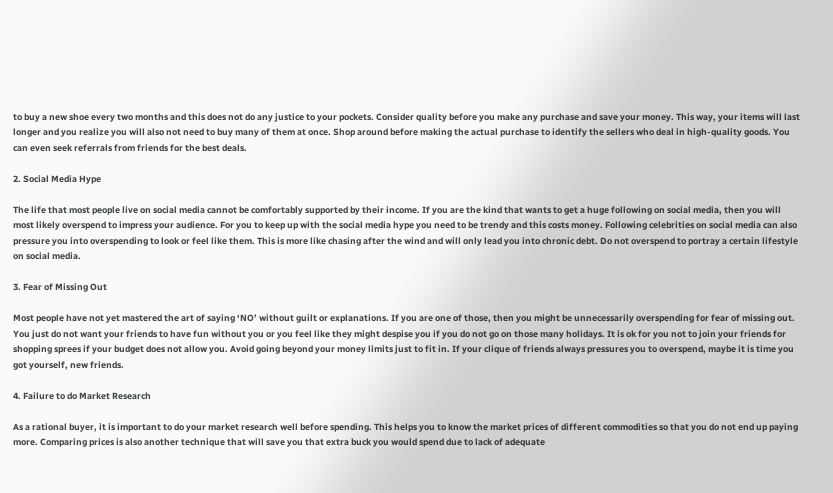to buy a new shoe every two months and this does not do any justice to your pockets. Consider quality before you make any purchase and save your money. This way, your items will last longer and you realize you will also not need to buy many of them at once. Shop around before making the actual purchase to identify the sellers who deal in high-quality goods. You can even seek referrals from friends for the best deals.

2. Social Media Hype

The life that most people live on social media cannot be comfortably supported by their income. If you are the kind that wants to get a huge following on social media, then you will most likely overspend to impress your audience. For you to keep up with the social media hype you need to be trendy and this costs money. Following celebrities on social media can also pressure you into overspending to look or feel like them. This is more like chasing after the wind and will only lead you into chronic debt. Do not overspend to portray a certain lifestyle on social media.

3. Fear of Missing Out

Most people have not yet mastered the art of saying ‘NO’ without guilt or explanations. If you are one of those, then you might be unnecessarily overspending for fear of missing out. You just do not want your friends to have fun without you or you feel like they might despise you if you do not go on those many holidays. It is ok for you not to join your friends for shopping sprees if your budget does not allow you. Avoid going beyond your money limits just to fit in. If your clique of friends always pressures you to overspend, maybe it is time you got yourself, new friends.

4. Failure to do Market Research

As a rational buyer, it is important to do your market research well before spending. This helps you to know the market prices of different commodities so that you do not end up paying more. Comparing prices is also another technique that will save you that extra buck you would spend due to lack of adequate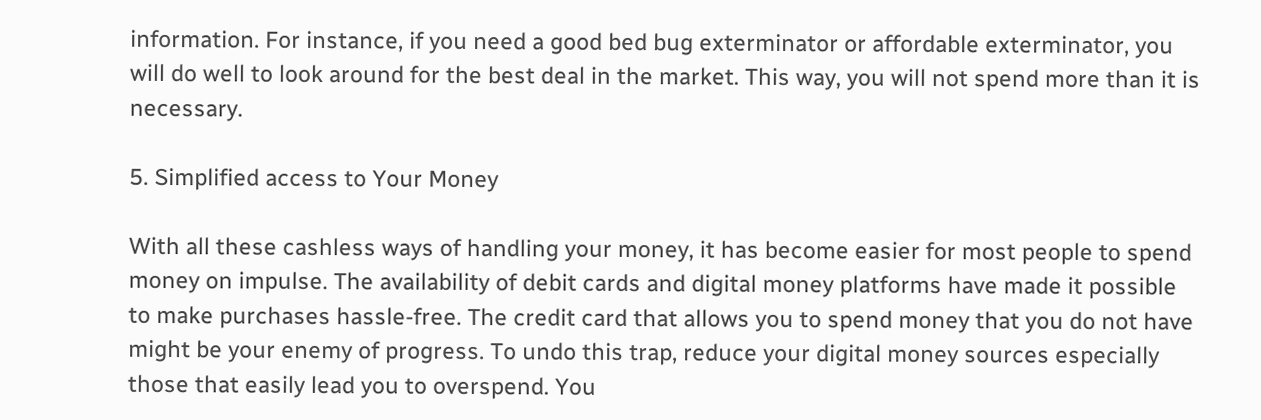information. For instance, if you need a good bed bug exterminator or affordable exterminator, you will do well to look around for the best deal in the market. This way, you will not spend more than it is necessary.

5. Simplified access to Your Money

With all these cashless ways of handling your money, it has become easier for most people to spend money on impulse. The availability of debit cards and digital money platforms have made it possible to make purchases hassle-free. The credit card that allows you to spend money that you do not have might be your enemy of progress. To undo this trap, reduce your digital money sources especially those that easily lead you to overspend. You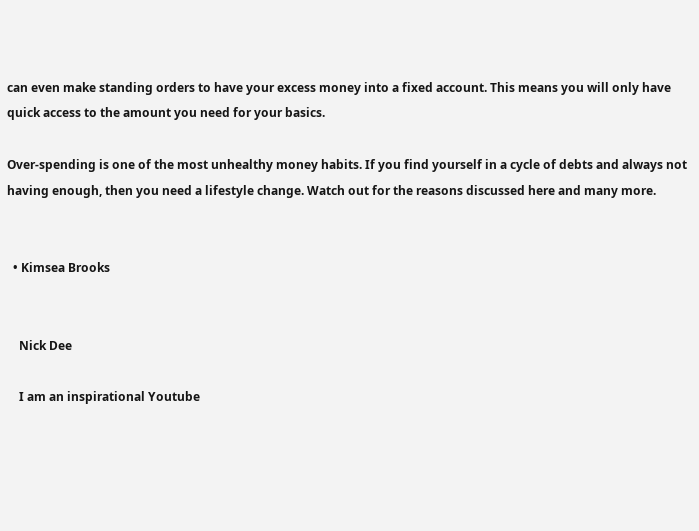can even make standing orders to have your excess money into a fixed account. This means you will only have quick access to the amount you need for your basics.

Over-spending is one of the most unhealthy money habits. If you find yourself in a cycle of debts and always not having enough, then you need a lifestyle change. Watch out for the reasons discussed here and many more.


  • Kimsea Brooks


    Nick Dee

    I am an inspirational Youtube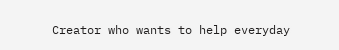Creator who wants to help everyday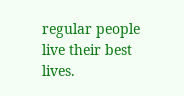regular people live their best lives.